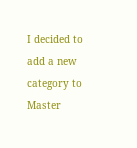I decided to add a new category to Master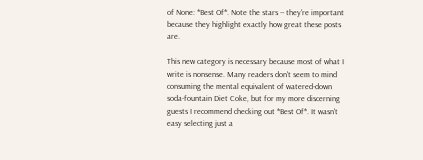of None: *Best Of*. Note the stars -- they're important because they highlight exactly how great these posts are.

This new category is necessary because most of what I write is nonsense. Many readers don't seem to mind consuming the mental equivalent of watered-down soda-fountain Diet Coke, but for my more discerning guests I recommend checking out *Best Of*. It wasn't easy selecting just a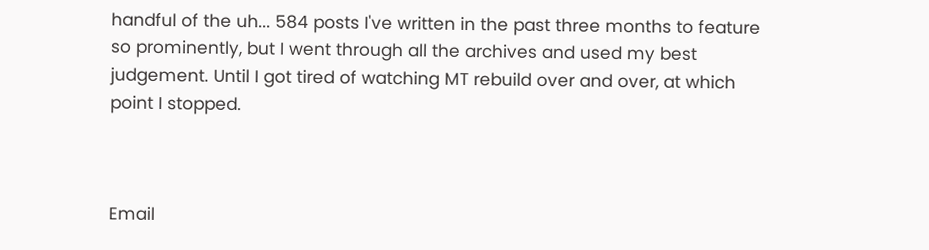handful of the uh... 584 posts I've written in the past three months to feature so prominently, but I went through all the archives and used my best judgement. Until I got tired of watching MT rebuild over and over, at which point I stopped.



Email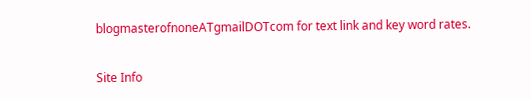blogmasterofnoneATgmailDOTcom for text link and key word rates.

Site Info